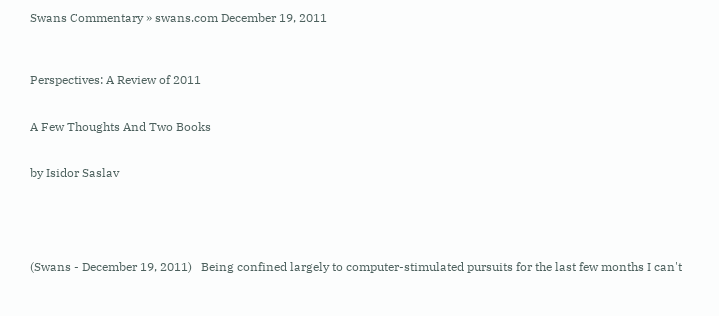Swans Commentary » swans.com December 19, 2011



Perspectives: A Review of 2011


A Few Thoughts And Two Books


by Isidor Saslav





(Swans - December 19, 2011)   Being confined largely to computer-stimulated pursuits for the last few months I can't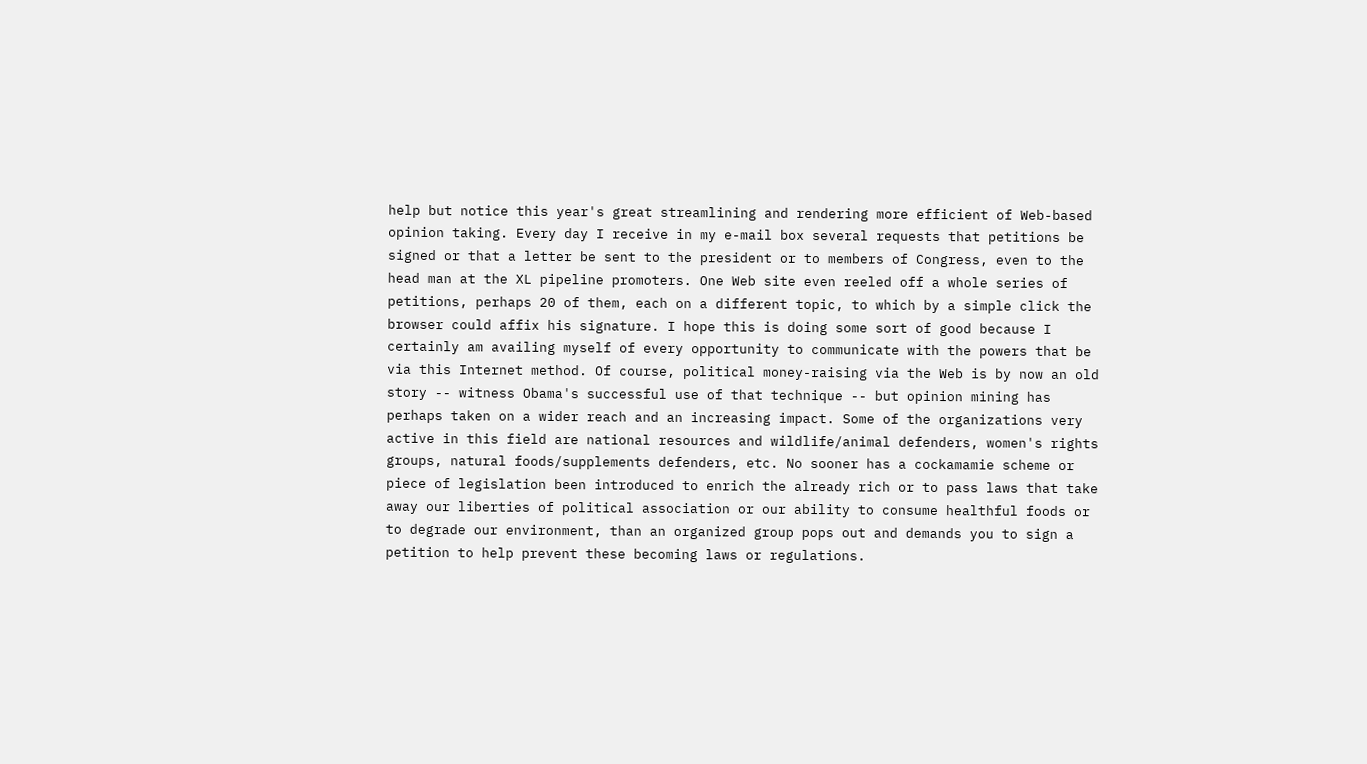help but notice this year's great streamlining and rendering more efficient of Web-based opinion taking. Every day I receive in my e-mail box several requests that petitions be signed or that a letter be sent to the president or to members of Congress, even to the head man at the XL pipeline promoters. One Web site even reeled off a whole series of petitions, perhaps 20 of them, each on a different topic, to which by a simple click the browser could affix his signature. I hope this is doing some sort of good because I certainly am availing myself of every opportunity to communicate with the powers that be via this Internet method. Of course, political money-raising via the Web is by now an old story -- witness Obama's successful use of that technique -- but opinion mining has perhaps taken on a wider reach and an increasing impact. Some of the organizations very active in this field are national resources and wildlife/animal defenders, women's rights groups, natural foods/supplements defenders, etc. No sooner has a cockamamie scheme or piece of legislation been introduced to enrich the already rich or to pass laws that take away our liberties of political association or our ability to consume healthful foods or to degrade our environment, than an organized group pops out and demands you to sign a petition to help prevent these becoming laws or regulations.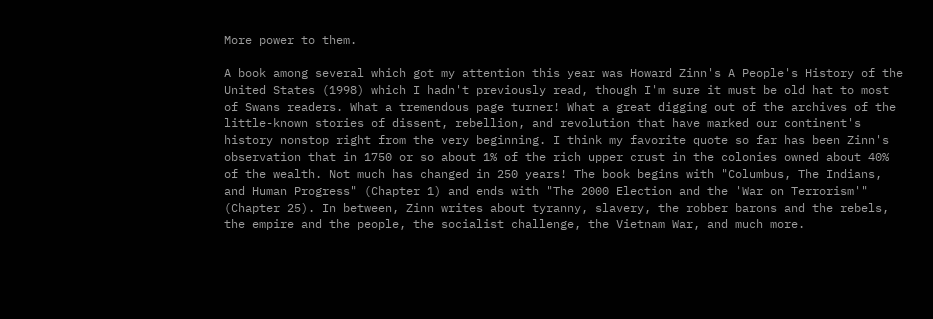More power to them.

A book among several which got my attention this year was Howard Zinn's A People's History of the United States (1998) which I hadn't previously read, though I'm sure it must be old hat to most of Swans readers. What a tremendous page turner! What a great digging out of the archives of the little-known stories of dissent, rebellion, and revolution that have marked our continent's history nonstop right from the very beginning. I think my favorite quote so far has been Zinn's observation that in 1750 or so about 1% of the rich upper crust in the colonies owned about 40% of the wealth. Not much has changed in 250 years! The book begins with "Columbus, The Indians, and Human Progress" (Chapter 1) and ends with "The 2000 Election and the 'War on Terrorism'" (Chapter 25). In between, Zinn writes about tyranny, slavery, the robber barons and the rebels, the empire and the people, the socialist challenge, the Vietnam War, and much more.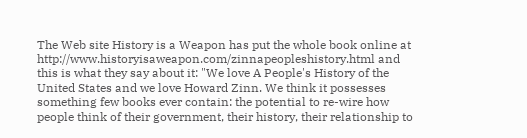The Web site History is a Weapon has put the whole book online at http://www.historyisaweapon.com/zinnapeopleshistory.html and this is what they say about it: "We love A People's History of the United States and we love Howard Zinn. We think it possesses something few books ever contain: the potential to re-wire how people think of their government, their history, their relationship to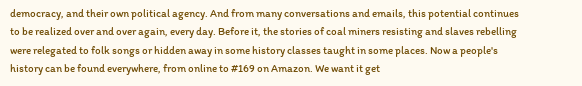democracy, and their own political agency. And from many conversations and emails, this potential continues to be realized over and over again, every day. Before it, the stories of coal miners resisting and slaves rebelling were relegated to folk songs or hidden away in some history classes taught in some places. Now a people's history can be found everywhere, from online to #169 on Amazon. We want it get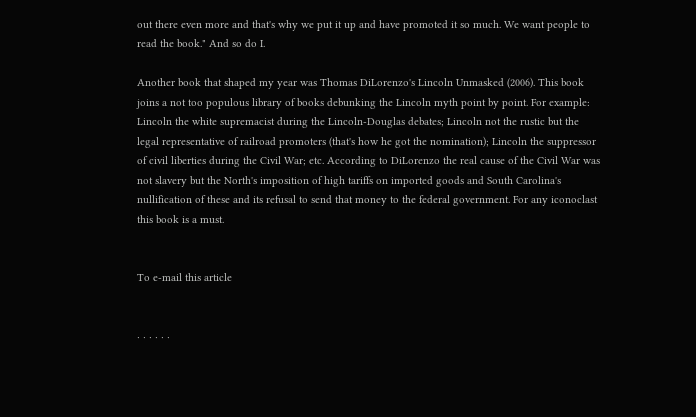out there even more and that's why we put it up and have promoted it so much. We want people to read the book." And so do I.

Another book that shaped my year was Thomas DiLorenzo's Lincoln Unmasked (2006). This book joins a not too populous library of books debunking the Lincoln myth point by point. For example: Lincoln the white supremacist during the Lincoln-Douglas debates; Lincoln not the rustic but the legal representative of railroad promoters (that's how he got the nomination); Lincoln the suppressor of civil liberties during the Civil War; etc. According to DiLorenzo the real cause of the Civil War was not slavery but the North's imposition of high tariffs on imported goods and South Carolina's nullification of these and its refusal to send that money to the federal government. For any iconoclast this book is a must.


To e-mail this article


· · · · · ·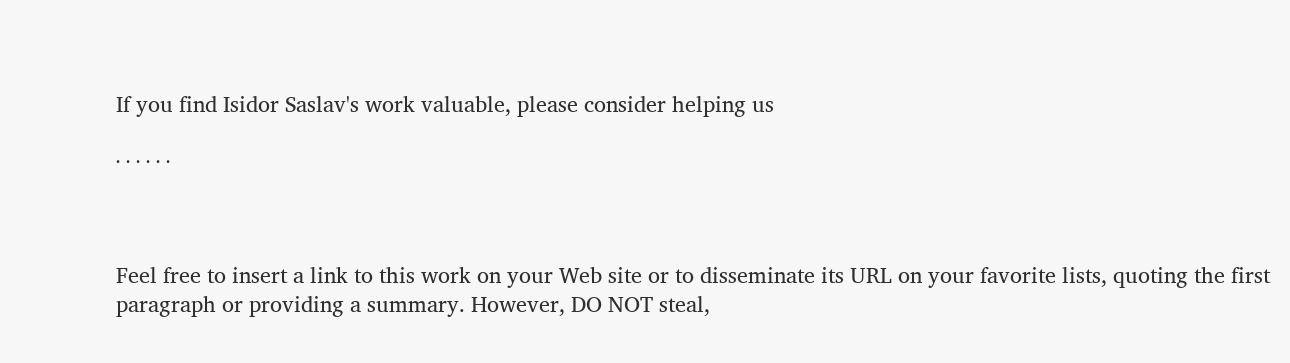If you find Isidor Saslav's work valuable, please consider helping us

· · · · · ·



Feel free to insert a link to this work on your Web site or to disseminate its URL on your favorite lists, quoting the first paragraph or providing a summary. However, DO NOT steal,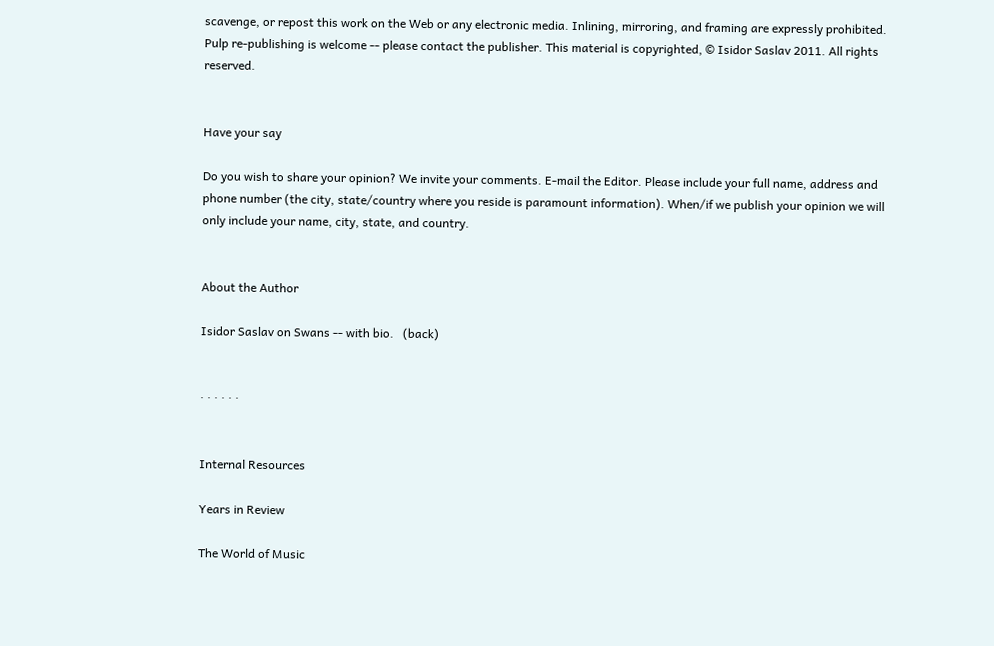scavenge, or repost this work on the Web or any electronic media. Inlining, mirroring, and framing are expressly prohibited. Pulp re-publishing is welcome -- please contact the publisher. This material is copyrighted, © Isidor Saslav 2011. All rights reserved.


Have your say

Do you wish to share your opinion? We invite your comments. E-mail the Editor. Please include your full name, address and phone number (the city, state/country where you reside is paramount information). When/if we publish your opinion we will only include your name, city, state, and country.


About the Author

Isidor Saslav on Swans -- with bio.   (back)


· · · · · ·


Internal Resources

Years in Review

The World of Music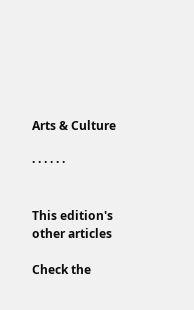Arts & Culture

· · · · · ·


This edition's other articles

Check the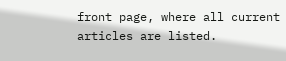front page, where all current articles are listed.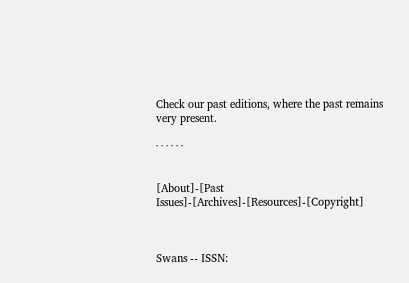Check our past editions, where the past remains very present.

· · · · · ·


[About]-[Past Issues]-[Archives]-[Resources]-[Copyright]



Swans -- ISSN: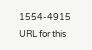1554-4915
URL for this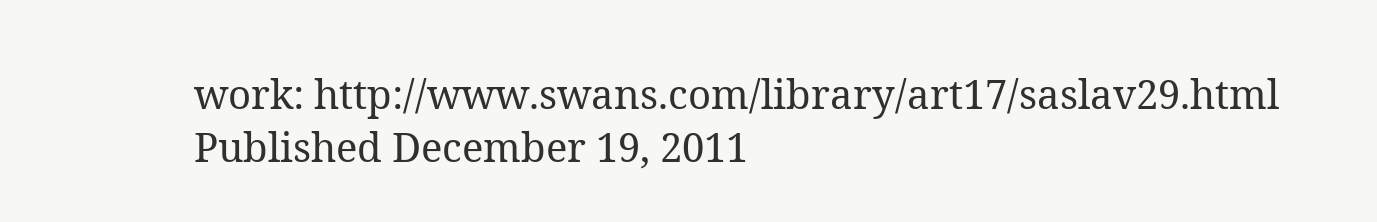work: http://www.swans.com/library/art17/saslav29.html
Published December 19, 2011